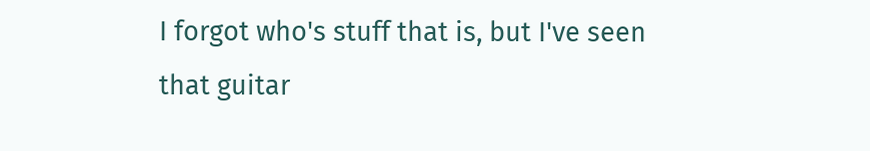I forgot who's stuff that is, but I've seen that guitar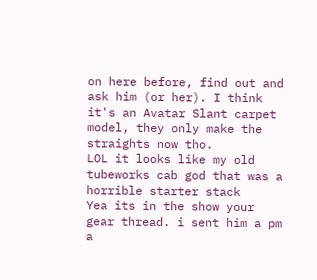on here before, find out and ask him (or her). I think it's an Avatar Slant carpet model, they only make the straights now tho.
LOL it looks like my old tubeworks cab god that was a horrible starter stack
Yea its in the show your gear thread. i sent him a pm a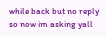while back but no reply so now im asking yall